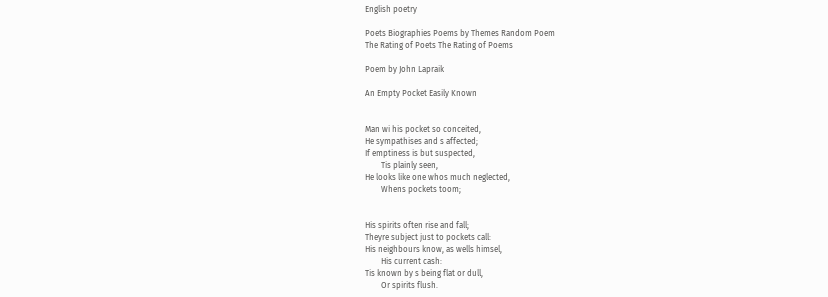English poetry

Poets Biographies Poems by Themes Random Poem
The Rating of Poets The Rating of Poems

Poem by John Lapraik

An Empty Pocket Easily Known


Man wi his pocket so conceited,
He sympathises and s affected;
If emptiness is but suspected,
        Tis plainly seen,
He looks like one whos much neglected,
        Whens pockets toom;


His spirits often rise and fall;
Theyre subject just to pockets call:
His neighbours know, as wells himsel,
        His current cash:
Tis known by s being flat or dull,
        Or spirits flush.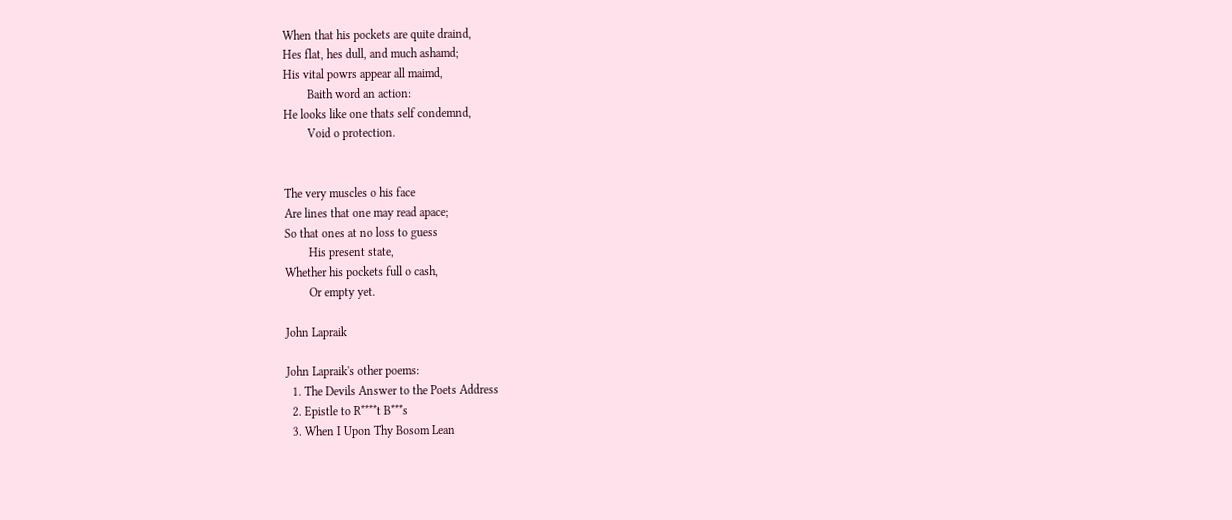When that his pockets are quite draind,
Hes flat, hes dull, and much ashamd;
His vital powrs appear all maimd,
        Baith word an action:
He looks like one thats self condemnd,
        Void o protection.


The very muscles o his face
Are lines that one may read apace;
So that ones at no loss to guess
        His present state,
Whether his pockets full o cash,
        Or empty yet.

John Lapraik

John Lapraik's other poems:
  1. The Devils Answer to the Poets Address
  2. Epistle to R****t B***s
  3. When I Upon Thy Bosom Lean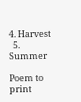4. Harvest
  5. Summer

Poem to print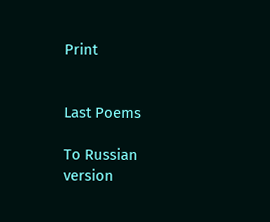Print


Last Poems

To Russian version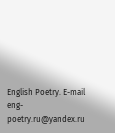English Poetry. E-mail eng-poetry.ru@yandex.ru